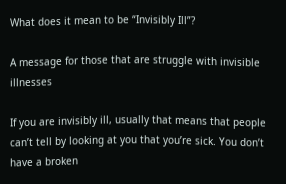What does it mean to be “Invisibly Ill”?

A message for those that are struggle with invisible illnesses

If you are invisibly ill, usually that means that people can’t tell by looking at you that you’re sick. You don’t have a broken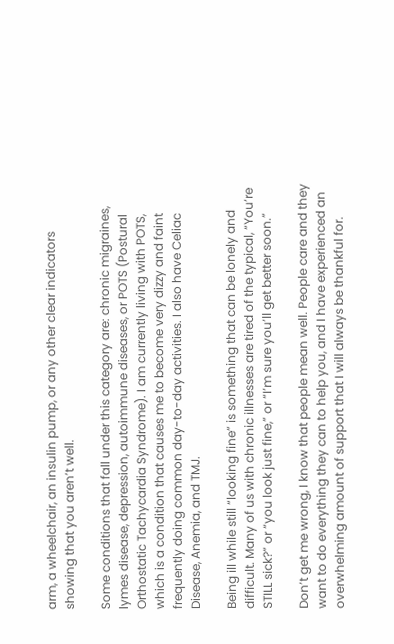arm, a wheelchair, an insulin pump, or any other clear indicators showing that you aren’t well.

Some conditions that fall under this category are: chronic migraines, lymes disease, depression, autoimmune diseases, or POTS (Postural Orthostatic Tachycardia Syndrome). I am currently living with POTS, which is a condition that causes me to become very dizzy and faint frequently doing common day-to-day activities. I also have Celiac Disease, Anemia, and TMJ.

Being ill while still “looking fine” is something that can be lonely and difficult. Many of us with chronic illnesses are tired of the typical, “You’re STILL sick?” or “you look just fine,” or “I’m sure you’ll get better soon.”

Don’t get me wrong, I know that people mean well. People care and they want to do everything they can to help you, and I have experienced an overwhelming amount of support that I will always be thankful for.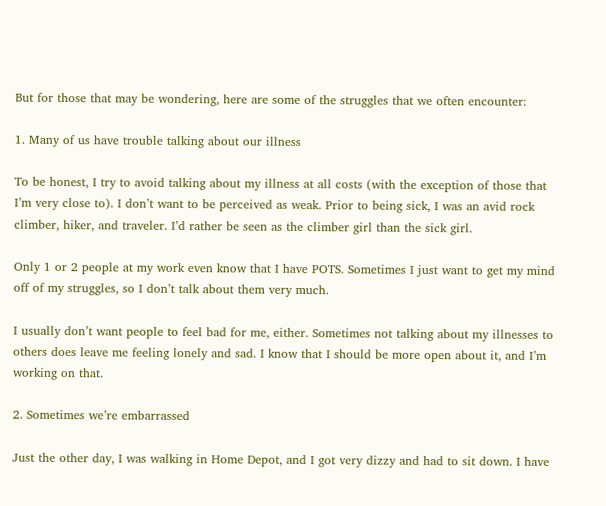But for those that may be wondering, here are some of the struggles that we often encounter:

1. Many of us have trouble talking about our illness

To be honest, I try to avoid talking about my illness at all costs (with the exception of those that I’m very close to). I don’t want to be perceived as weak. Prior to being sick, I was an avid rock climber, hiker, and traveler. I’d rather be seen as the climber girl than the sick girl.

Only 1 or 2 people at my work even know that I have POTS. Sometimes I just want to get my mind off of my struggles, so I don’t talk about them very much.

I usually don’t want people to feel bad for me, either. Sometimes not talking about my illnesses to others does leave me feeling lonely and sad. I know that I should be more open about it, and I’m working on that.

2. Sometimes we’re embarrassed

Just the other day, I was walking in Home Depot, and I got very dizzy and had to sit down. I have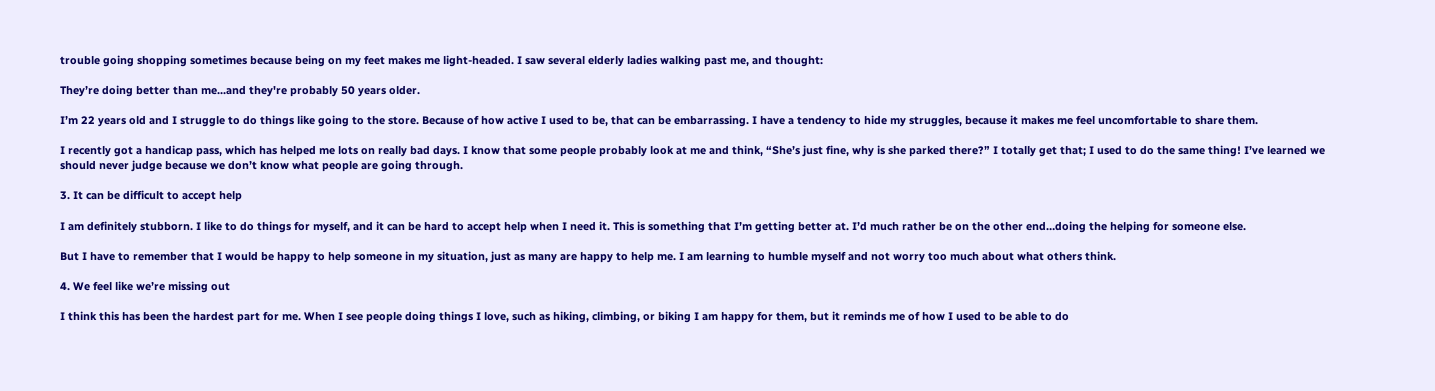trouble going shopping sometimes because being on my feet makes me light-headed. I saw several elderly ladies walking past me, and thought:

They’re doing better than me...and they're probably 50 years older.

I’m 22 years old and I struggle to do things like going to the store. Because of how active I used to be, that can be embarrassing. I have a tendency to hide my struggles, because it makes me feel uncomfortable to share them.

I recently got a handicap pass, which has helped me lots on really bad days. I know that some people probably look at me and think, “She’s just fine, why is she parked there?” I totally get that; I used to do the same thing! I’ve learned we should never judge because we don’t know what people are going through.

3. It can be difficult to accept help

I am definitely stubborn. I like to do things for myself, and it can be hard to accept help when I need it. This is something that I’m getting better at. I’d much rather be on the other end…doing the helping for someone else.

But I have to remember that I would be happy to help someone in my situation, just as many are happy to help me. I am learning to humble myself and not worry too much about what others think.

4. We feel like we’re missing out

I think this has been the hardest part for me. When I see people doing things I love, such as hiking, climbing, or biking I am happy for them, but it reminds me of how I used to be able to do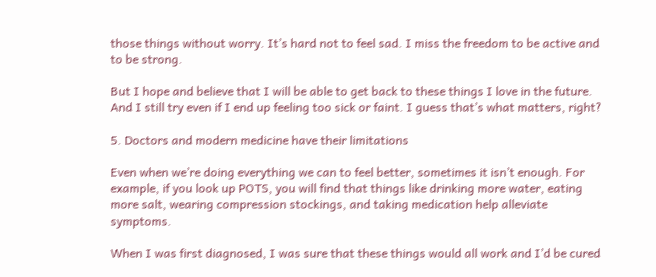those things without worry. It’s hard not to feel sad. I miss the freedom to be active and to be strong.

But I hope and believe that I will be able to get back to these things I love in the future. And I still try even if I end up feeling too sick or faint. I guess that’s what matters, right?

5. Doctors and modern medicine have their limitations

Even when we’re doing everything we can to feel better, sometimes it isn’t enough. For example, if you look up POTS, you will find that things like drinking more water, eating more salt, wearing compression stockings, and taking medication help alleviate symptoms.

When I was first diagnosed, I was sure that these things would all work and I’d be cured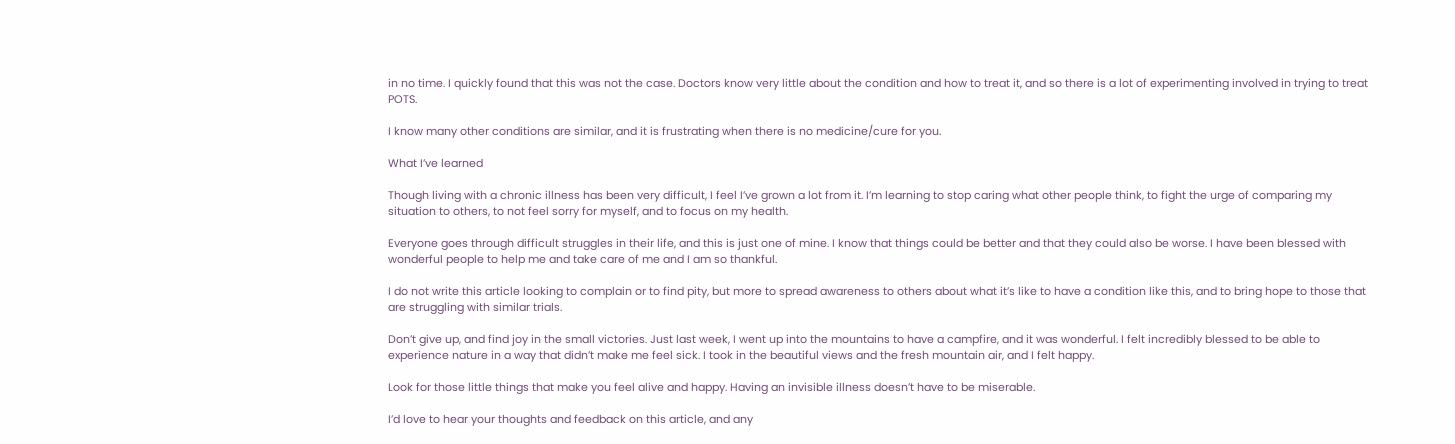in no time. I quickly found that this was not the case. Doctors know very little about the condition and how to treat it, and so there is a lot of experimenting involved in trying to treat POTS.

I know many other conditions are similar, and it is frustrating when there is no medicine/cure for you.

What I’ve learned

Though living with a chronic illness has been very difficult, I feel I’ve grown a lot from it. I’m learning to stop caring what other people think, to fight the urge of comparing my situation to others, to not feel sorry for myself, and to focus on my health.

Everyone goes through difficult struggles in their life, and this is just one of mine. I know that things could be better and that they could also be worse. I have been blessed with wonderful people to help me and take care of me and I am so thankful.

I do not write this article looking to complain or to find pity, but more to spread awareness to others about what it’s like to have a condition like this, and to bring hope to those that are struggling with similar trials.

Don’t give up, and find joy in the small victories. Just last week, I went up into the mountains to have a campfire, and it was wonderful. I felt incredibly blessed to be able to experience nature in a way that didn’t make me feel sick. I took in the beautiful views and the fresh mountain air, and I felt happy.

Look for those little things that make you feel alive and happy. Having an invisible illness doesn’t have to be miserable.

I’d love to hear your thoughts and feedback on this article, and any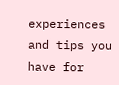experiences and tips you have for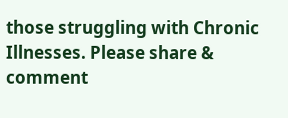those struggling with Chronic Illnesses. Please share & comment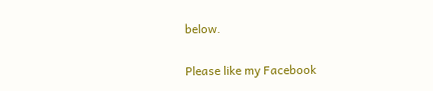below.

Please like my Facebook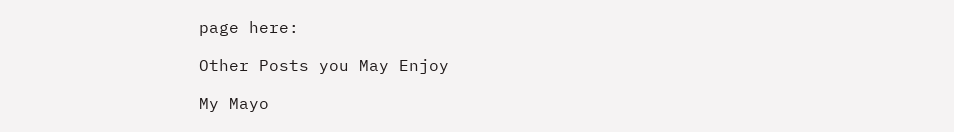page here:

Other Posts you May Enjoy

My Mayo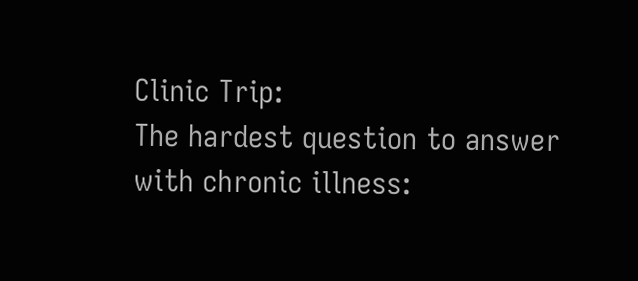Clinic Trip:
The hardest question to answer with chronic illness: